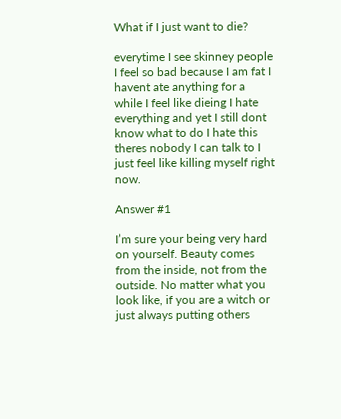What if I just want to die?

everytime I see skinney people I feel so bad because I am fat I havent ate anything for a while I feel like dieing I hate everything and yet I still dont know what to do I hate this theres nobody I can talk to I just feel like killing myself right now.

Answer #1

I’m sure your being very hard on yourself. Beauty comes from the inside, not from the outside. No matter what you look like, if you are a witch or just always putting others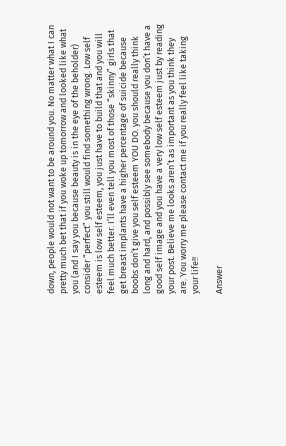down, people would not want to be around you. No matter what I can pretty much bet that if you woke up tomorrow and looked like what you (and I say you because beauty is in the eye of the beholder) consider “perfect” you still would find something wrong. Low self esteem is low self esteem, you just have to build that and you will feel much better. I’ll even tell you most of those “skinny” girls that get breast implants have a higher percentage of suicide because boobs don’t give you self esteem YOU DO. you should really think long and hard, and possibly see somebody because you don’t have a good self image and you have a very low self esteem just by reading your post. Believe me looks aren’t as important as you think they are. You worry me please contact me if you really feel like taking your life!!

Answer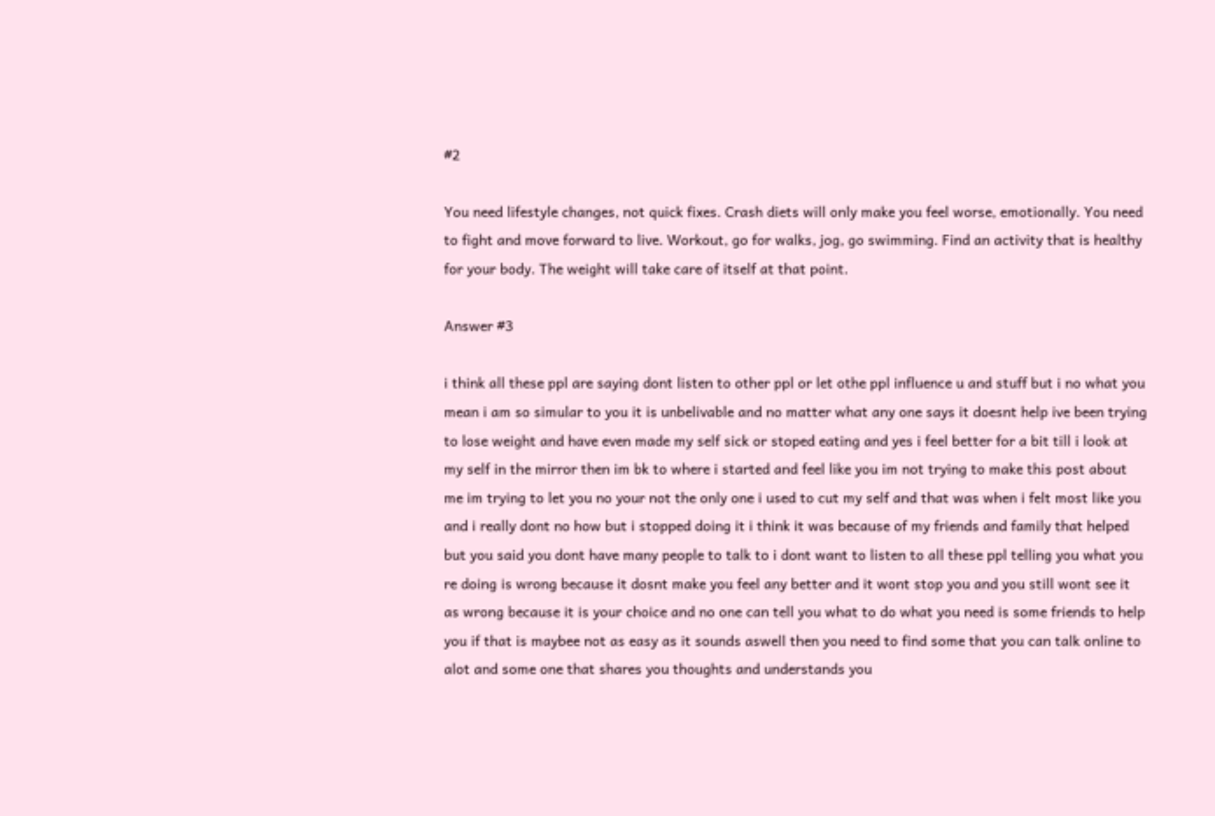#2

You need lifestyle changes, not quick fixes. Crash diets will only make you feel worse, emotionally. You need to fight and move forward to live. Workout, go for walks, jog, go swimming. Find an activity that is healthy for your body. The weight will take care of itself at that point.

Answer #3

i think all these ppl are saying dont listen to other ppl or let othe ppl influence u and stuff but i no what you mean i am so simular to you it is unbelivable and no matter what any one says it doesnt help ive been trying to lose weight and have even made my self sick or stoped eating and yes i feel better for a bit till i look at my self in the mirror then im bk to where i started and feel like you im not trying to make this post about me im trying to let you no your not the only one i used to cut my self and that was when i felt most like you and i really dont no how but i stopped doing it i think it was because of my friends and family that helped but you said you dont have many people to talk to i dont want to listen to all these ppl telling you what you re doing is wrong because it dosnt make you feel any better and it wont stop you and you still wont see it as wrong because it is your choice and no one can tell you what to do what you need is some friends to help you if that is maybee not as easy as it sounds aswell then you need to find some that you can talk online to alot and some one that shares you thoughts and understands you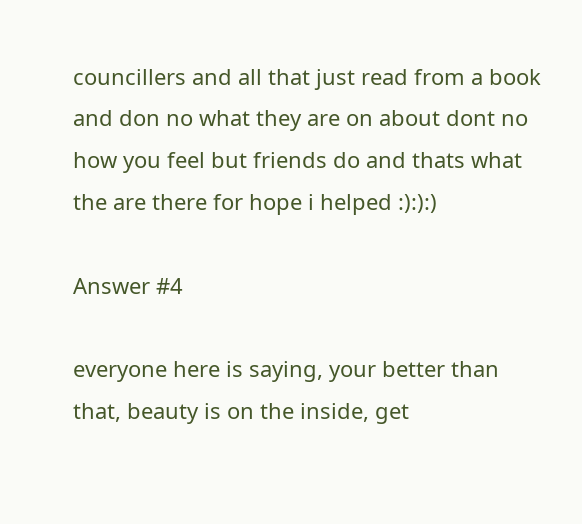councillers and all that just read from a book and don no what they are on about dont no how you feel but friends do and thats what the are there for hope i helped :):):)

Answer #4

everyone here is saying, your better than that, beauty is on the inside, get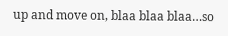up and move on, blaa blaa blaa…so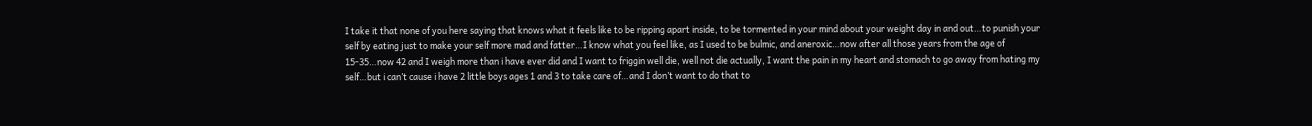I take it that none of you here saying that knows what it feels like to be ripping apart inside, to be tormented in your mind about your weight day in and out…to punish your self by eating just to make your self more mad and fatter…I know what you feel like, as I used to be bulmic, and aneroxic…now after all those years from the age of 15-35…now 42 and I weigh more than i have ever did and I want to friggin well die, well not die actually, I want the pain in my heart and stomach to go away from hating my self…but i can’t cause i have 2 little boys ages 1 and 3 to take care of…and I don’t want to do that to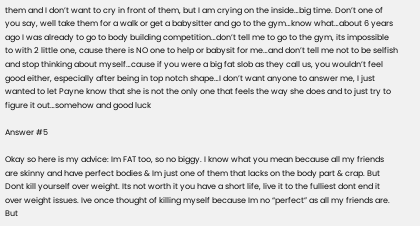them and I don’t want to cry in front of them, but I am crying on the inside…big time. Don’t one of you say, well take them for a walk or get a babysitter and go to the gym…know what…about 6 years ago I was already to go to body building competition…don’t tell me to go to the gym, its impossible to with 2 little one, cause there is NO one to help or babysit for me…and don’t tell me not to be selfish and stop thinking about myself…cause if you were a big fat slob as they call us, you wouldn’t feel good either, especially after being in top notch shape…I don’t want anyone to answer me, I just wanted to let Payne know that she is not the only one that feels the way she does and to just try to figure it out…somehow and good luck

Answer #5

Okay so here is my advice: Im FAT too, so no biggy. I know what you mean because all my friends are skinny and have perfect bodies & Im just one of them that lacks on the body part & crap. But Dont kill yourself over weight. Its not worth it you have a short life, live it to the fulliest dont end it over weight issues. Ive once thought of killing myself because Im no “perfect” as all my friends are. But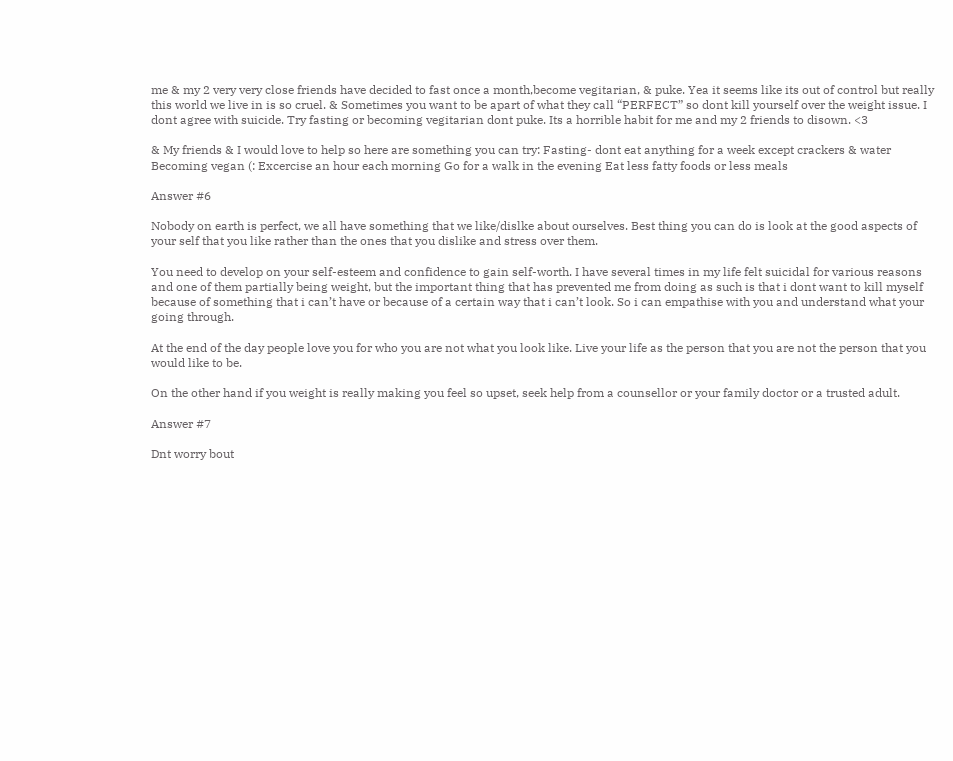me & my 2 very very close friends have decided to fast once a month,become vegitarian, & puke. Yea it seems like its out of control but really this world we live in is so cruel. & Sometimes you want to be apart of what they call “PERFECT” so dont kill yourself over the weight issue. I dont agree with suicide. Try fasting or becoming vegitarian dont puke. Its a horrible habit for me and my 2 friends to disown. <3

& My friends & I would love to help so here are something you can try: Fasting- dont eat anything for a week except crackers & water Becoming vegan (: Excercise an hour each morning Go for a walk in the evening Eat less fatty foods or less meals

Answer #6

Nobody on earth is perfect, we all have something that we like/dislke about ourselves. Best thing you can do is look at the good aspects of your self that you like rather than the ones that you dislike and stress over them.

You need to develop on your self-esteem and confidence to gain self-worth. I have several times in my life felt suicidal for various reasons and one of them partially being weight, but the important thing that has prevented me from doing as such is that i dont want to kill myself because of something that i can’t have or because of a certain way that i can’t look. So i can empathise with you and understand what your going through.

At the end of the day people love you for who you are not what you look like. Live your life as the person that you are not the person that you would like to be.

On the other hand if you weight is really making you feel so upset, seek help from a counsellor or your family doctor or a trusted adult.

Answer #7

Dnt worry bout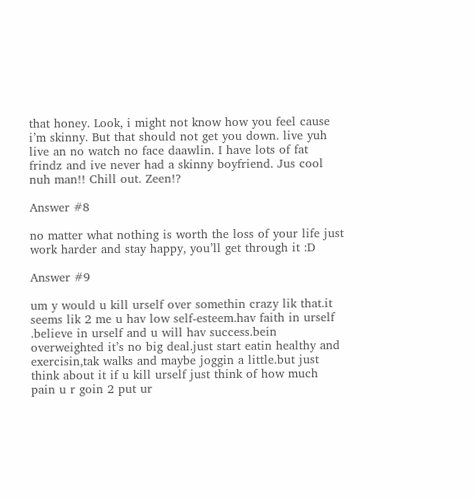that honey. Look, i might not know how you feel cause i’m skinny. But that should not get you down. live yuh live an no watch no face daawlin. I have lots of fat frindz and ive never had a skinny boyfriend. Jus cool nuh man!! Chill out. Zeen!?

Answer #8

no matter what nothing is worth the loss of your life just work harder and stay happy, you’ll get through it :D

Answer #9

um y would u kill urself over somethin crazy lik that.it seems lik 2 me u hav low self-esteem.hav faith in urself .believe in urself and u will hav success.bein overweighted it’s no big deal.just start eatin healthy and exercisin,tak walks and maybe joggin a little.but just think about it if u kill urself just think of how much pain u r goin 2 put ur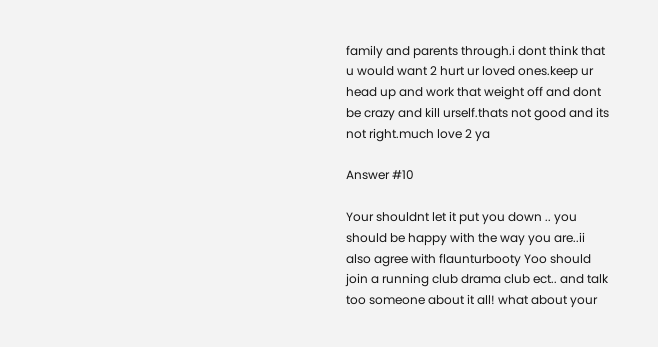family and parents through.i dont think that u would want 2 hurt ur loved ones.keep ur head up and work that weight off and dont be crazy and kill urself.thats not good and its not right.much love 2 ya

Answer #10

Your shouldnt let it put you down .. you should be happy with the way you are..ii also agree with flaunturbooty Yoo should join a running club drama club ect.. and talk too someone about it all! what about your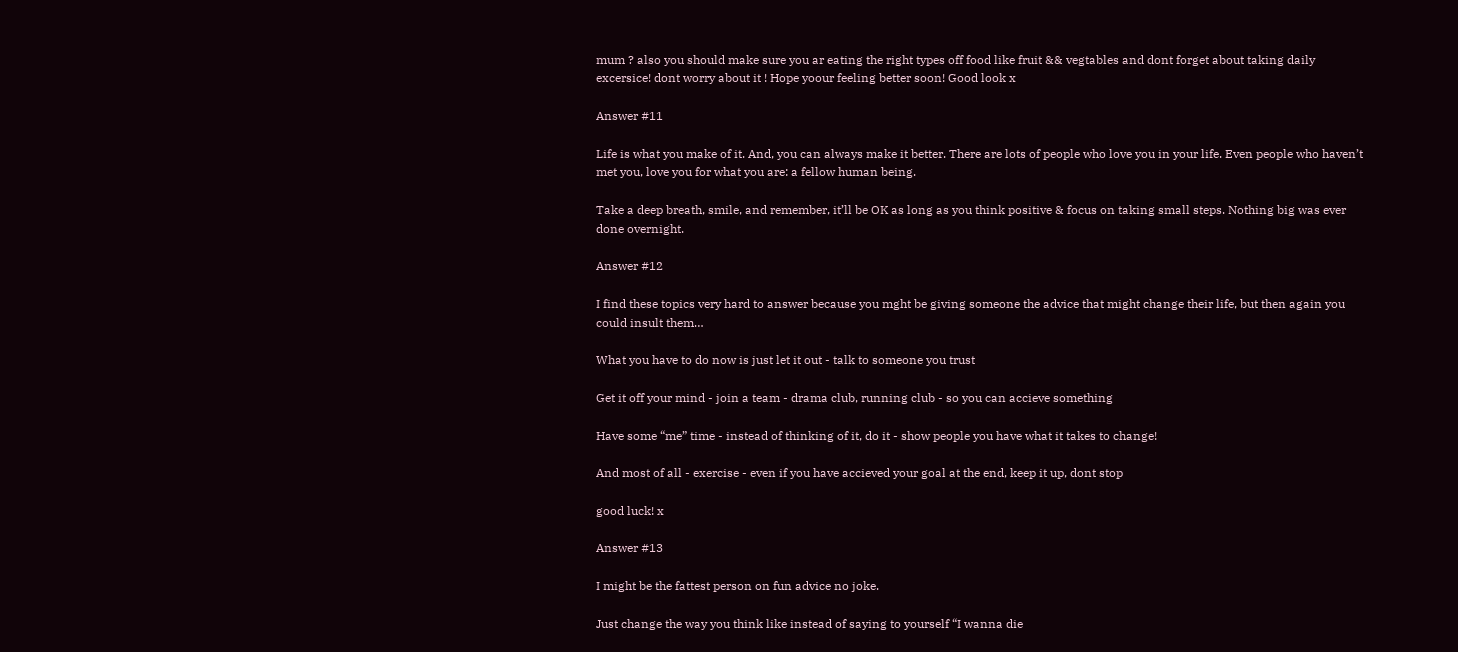mum ? also you should make sure you ar eating the right types off food like fruit && vegtables and dont forget about taking daily excersice! dont worry about it ! Hope yoour feeling better soon! Good look x

Answer #11

Life is what you make of it. And, you can always make it better. There are lots of people who love you in your life. Even people who haven’t met you, love you for what you are: a fellow human being.

Take a deep breath, smile, and remember, it’ll be OK as long as you think positive & focus on taking small steps. Nothing big was ever done overnight.

Answer #12

I find these topics very hard to answer because you mght be giving someone the advice that might change their life, but then again you could insult them…

What you have to do now is just let it out - talk to someone you trust

Get it off your mind - join a team - drama club, running club - so you can accieve something

Have some “me” time - instead of thinking of it, do it - show people you have what it takes to change!

And most of all - exercise - even if you have accieved your goal at the end, keep it up, dont stop

good luck! x

Answer #13

I might be the fattest person on fun advice no joke.

Just change the way you think like instead of saying to yourself “I wanna die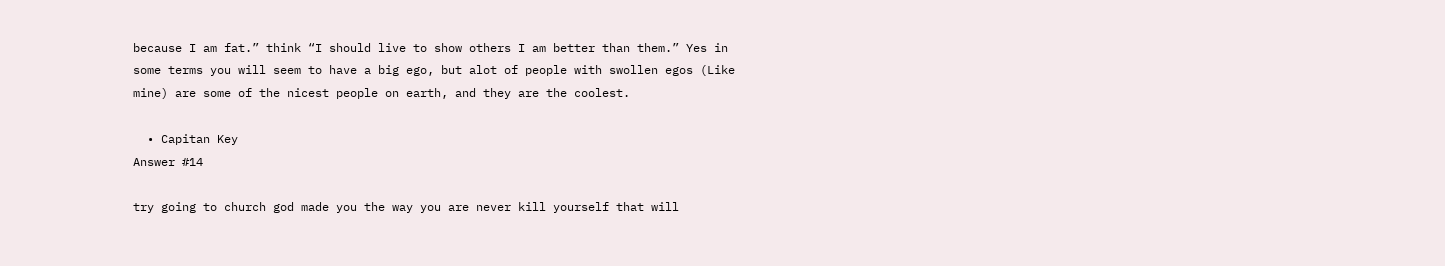because I am fat.” think “I should live to show others I am better than them.” Yes in some terms you will seem to have a big ego, but alot of people with swollen egos (Like mine) are some of the nicest people on earth, and they are the coolest.

  • Capitan Key
Answer #14

try going to church god made you the way you are never kill yourself that will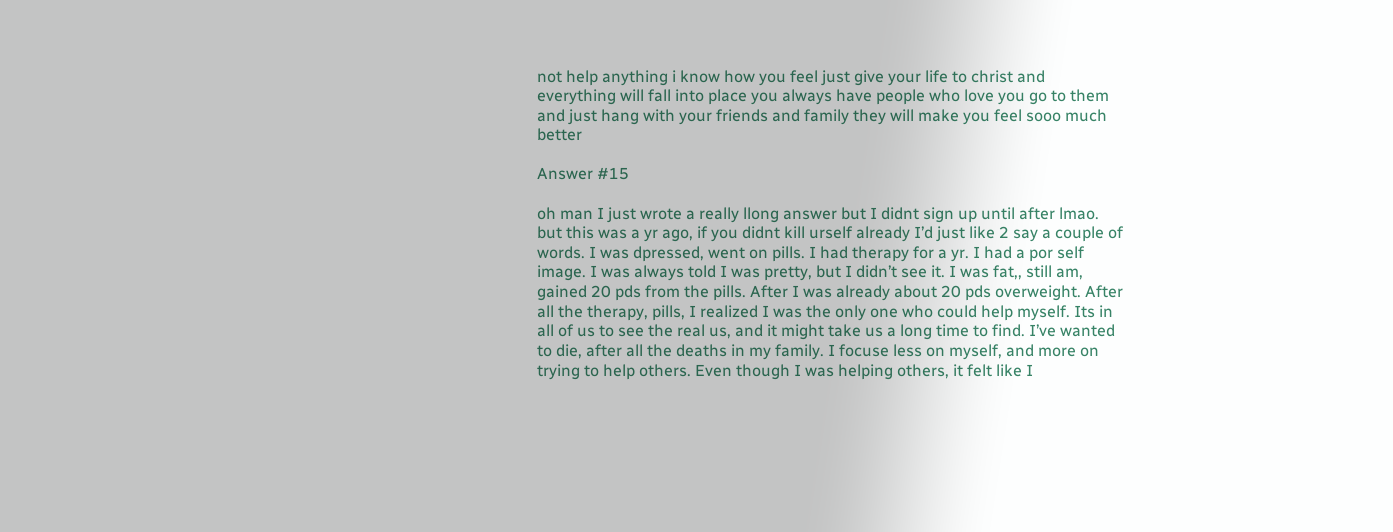not help anything i know how you feel just give your life to christ and everything will fall into place you always have people who love you go to them and just hang with your friends and family they will make you feel sooo much better

Answer #15

oh man I just wrote a really llong answer but I didnt sign up until after lmao. but this was a yr ago, if you didnt kill urself already I’d just like 2 say a couple of words. I was dpressed, went on pills. I had therapy for a yr. I had a por self image. I was always told I was pretty, but I didn’t see it. I was fat,, still am, gained 20 pds from the pills. After I was already about 20 pds overweight. After all the therapy, pills, I realized I was the only one who could help myself. Its in all of us to see the real us, and it might take us a long time to find. I’ve wanted to die, after all the deaths in my family. I focuse less on myself, and more on trying to help others. Even though I was helping others, it felt like I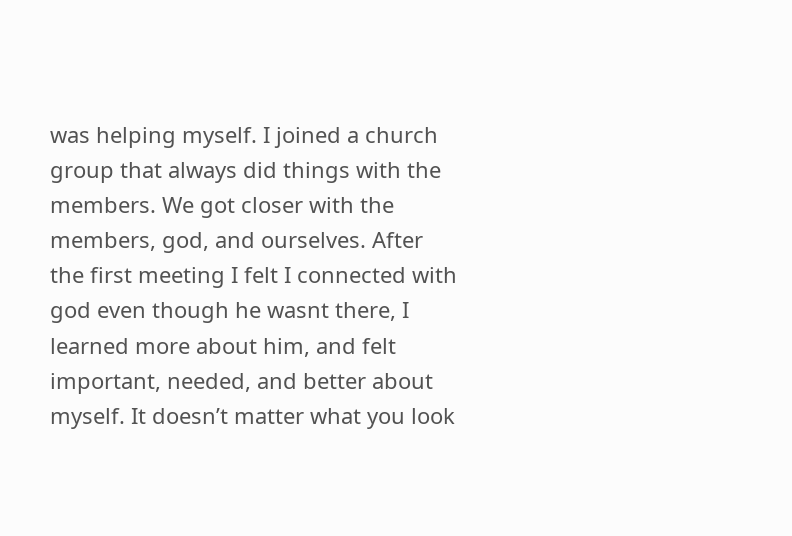was helping myself. I joined a church group that always did things with the members. We got closer with the members, god, and ourselves. After the first meeting I felt I connected with god even though he wasnt there, I learned more about him, and felt important, needed, and better about myself. It doesn’t matter what you look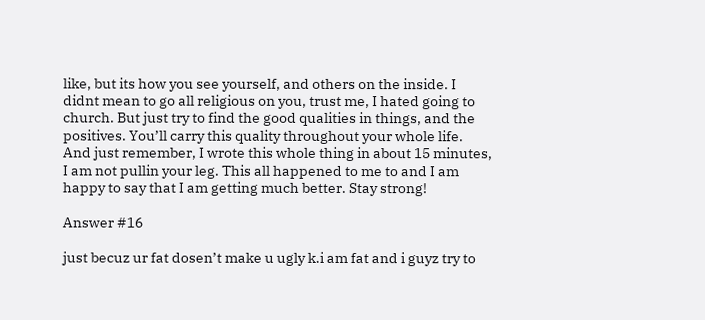like, but its how you see yourself, and others on the inside. I didnt mean to go all religious on you, trust me, I hated going to church. But just try to find the good qualities in things, and the positives. You’ll carry this quality throughout your whole life. And just remember, I wrote this whole thing in about 15 minutes, I am not pullin your leg. This all happened to me to and I am happy to say that I am getting much better. Stay strong!

Answer #16

just becuz ur fat dosen’t make u ugly k.i am fat and i guyz try to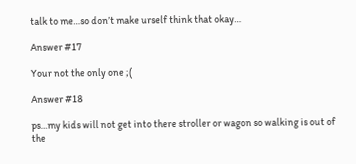talk to me…so don’t make urself think that okay…

Answer #17

Your not the only one ;(

Answer #18

ps…my kids will not get into there stroller or wagon so walking is out of the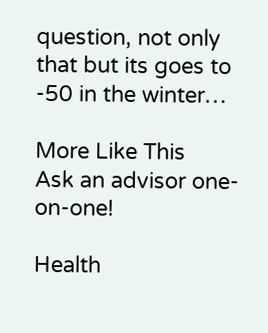question, not only that but its goes to -50 in the winter…

More Like This
Ask an advisor one-on-one!

Health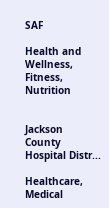SAF

Health and Wellness, Fitness, Nutrition


Jackson County Hospital Distr...

Healthcare, Medical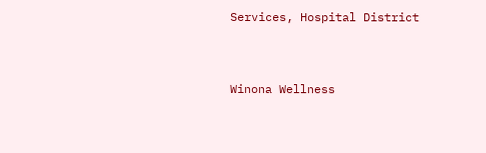Services, Hospital District


Winona Wellness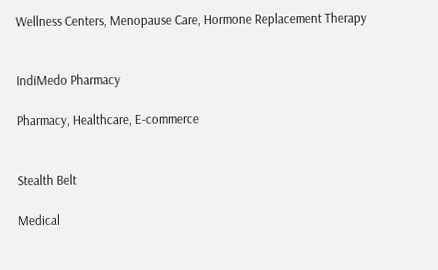Wellness Centers, Menopause Care, Hormone Replacement Therapy


IndiMedo Pharmacy

Pharmacy, Healthcare, E-commerce


Stealth Belt

Medical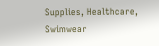Supplies, Healthcare, Swimwear